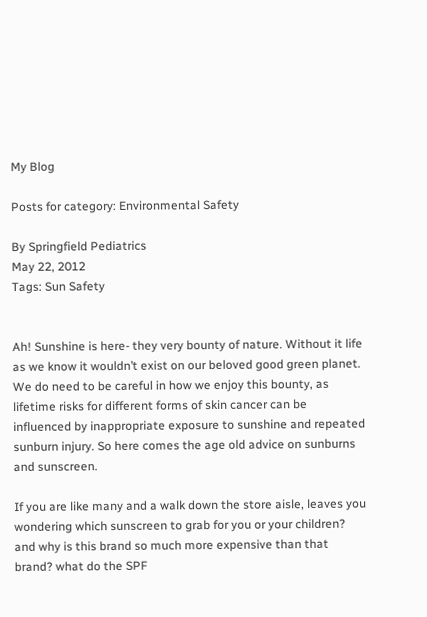My Blog

Posts for category: Environmental Safety

By Springfield Pediatrics
May 22, 2012
Tags: Sun Safety


Ah! Sunshine is here- they very bounty of nature. Without it life as we know it wouldn’t exist on our beloved good green planet. We do need to be careful in how we enjoy this bounty, as lifetime risks for different forms of skin cancer can be influenced by inappropriate exposure to sunshine and repeated sunburn injury. So here comes the age old advice on sunburns and sunscreen.

If you are like many and a walk down the store aisle, leaves you wondering which sunscreen to grab for you or your children? and why is this brand so much more expensive than that brand? what do the SPF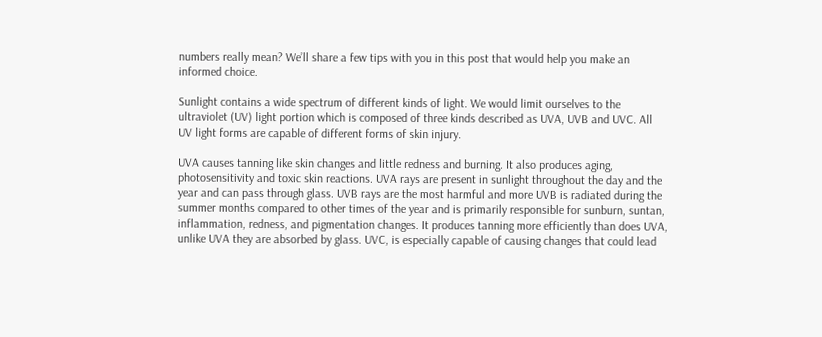numbers really mean? We’ll share a few tips with you in this post that would help you make an informed choice.

Sunlight contains a wide spectrum of different kinds of light. We would limit ourselves to the ultraviolet (UV) light portion which is composed of three kinds described as UVA, UVB and UVC. All UV light forms are capable of different forms of skin injury.

UVA causes tanning like skin changes and little redness and burning. It also produces aging, photosensitivity and toxic skin reactions. UVA rays are present in sunlight throughout the day and the year and can pass through glass. UVB rays are the most harmful and more UVB is radiated during the summer months compared to other times of the year and is primarily responsible for sunburn, suntan, inflammation, redness, and pigmentation changes. It produces tanning more efficiently than does UVA, unlike UVA they are absorbed by glass. UVC, is especially capable of causing changes that could lead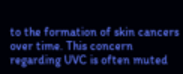to the formation of skin cancers over time. This concern regarding UVC is often muted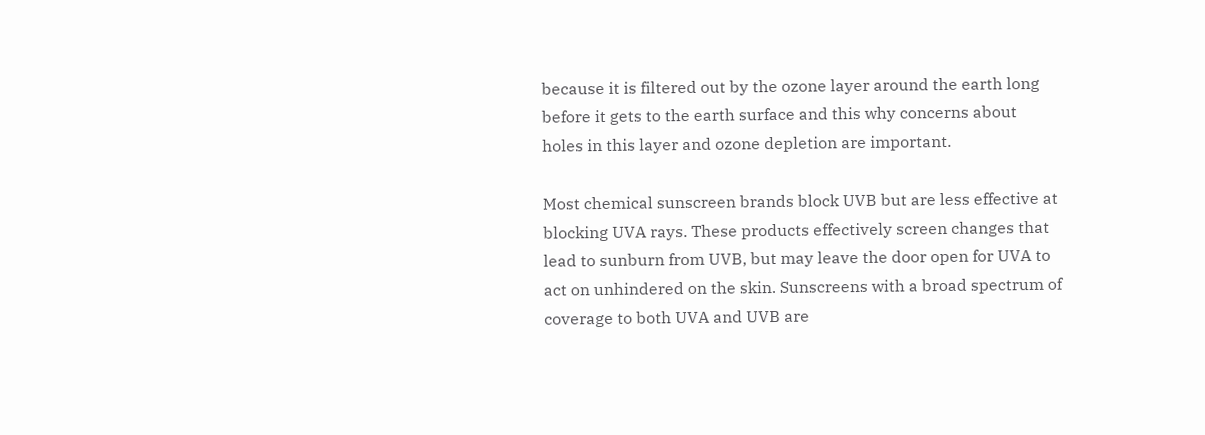because it is filtered out by the ozone layer around the earth long before it gets to the earth surface and this why concerns about holes in this layer and ozone depletion are important.

Most chemical sunscreen brands block UVB but are less effective at blocking UVA rays. These products effectively screen changes that lead to sunburn from UVB, but may leave the door open for UVA to act on unhindered on the skin. Sunscreens with a broad spectrum of coverage to both UVA and UVB are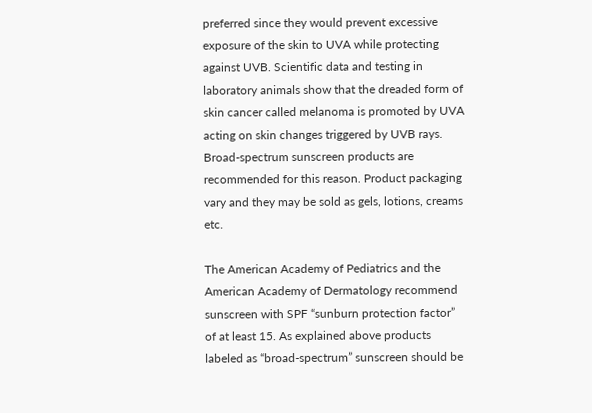preferred since they would prevent excessive exposure of the skin to UVA while protecting against UVB. Scientific data and testing in laboratory animals show that the dreaded form of skin cancer called melanoma is promoted by UVA acting on skin changes triggered by UVB rays. Broad-spectrum sunscreen products are recommended for this reason. Product packaging vary and they may be sold as gels, lotions, creams etc.

The American Academy of Pediatrics and the American Academy of Dermatology recommend sunscreen with SPF “sunburn protection factor” of at least 15. As explained above products labeled as “broad-spectrum” sunscreen should be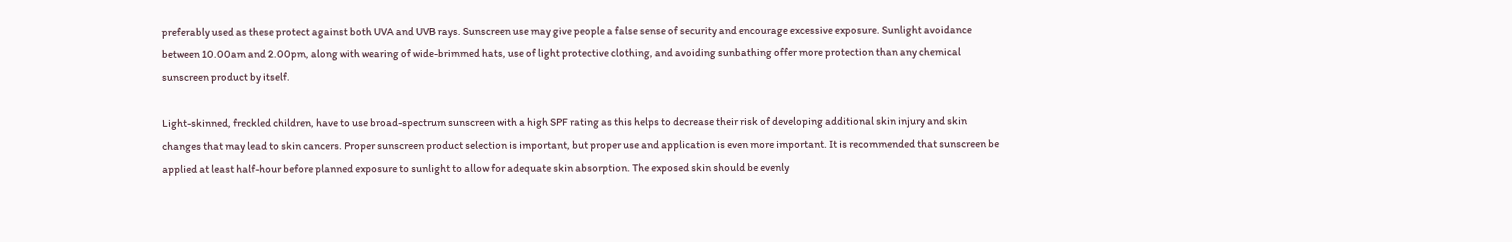preferably used as these protect against both UVA and UVB rays. Sunscreen use may give people a false sense of security and encourage excessive exposure. Sunlight avoidance between 10.00am and 2.00pm, along with wearing of wide-brimmed hats, use of light protective clothing, and avoiding sunbathing offer more protection than any chemical sunscreen product by itself.

Light-skinned, freckled children, have to use broad-spectrum sunscreen with a high SPF rating as this helps to decrease their risk of developing additional skin injury and skin changes that may lead to skin cancers. Proper sunscreen product selection is important, but proper use and application is even more important. It is recommended that sunscreen be applied at least half-hour before planned exposure to sunlight to allow for adequate skin absorption. The exposed skin should be evenly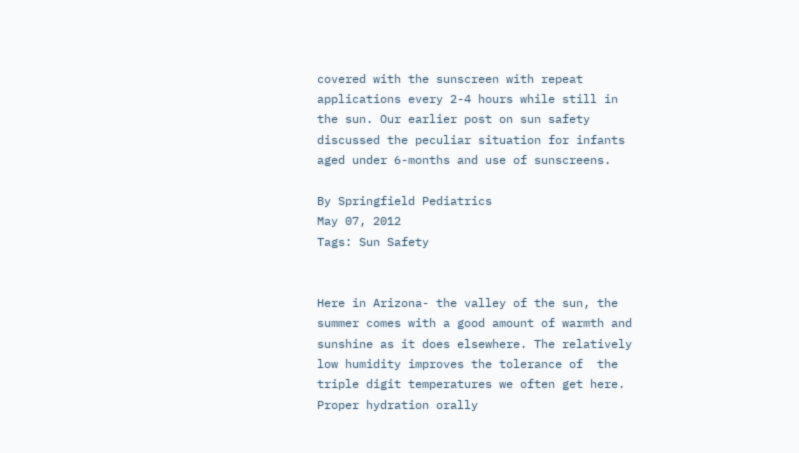covered with the sunscreen with repeat applications every 2-4 hours while still in the sun. Our earlier post on sun safety discussed the peculiar situation for infants aged under 6-months and use of sunscreens.

By Springfield Pediatrics
May 07, 2012
Tags: Sun Safety


Here in Arizona- the valley of the sun, the summer comes with a good amount of warmth and sunshine as it does elsewhere. The relatively low humidity improves the tolerance of  the triple digit temperatures we often get here. Proper hydration orally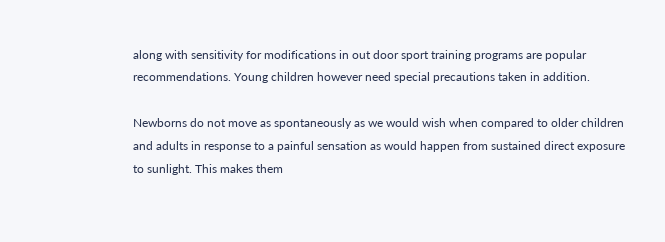along with sensitivity for modifications in out door sport training programs are popular recommendations. Young children however need special precautions taken in addition.

Newborns do not move as spontaneously as we would wish when compared to older children and adults in response to a painful sensation as would happen from sustained direct exposure to sunlight. This makes them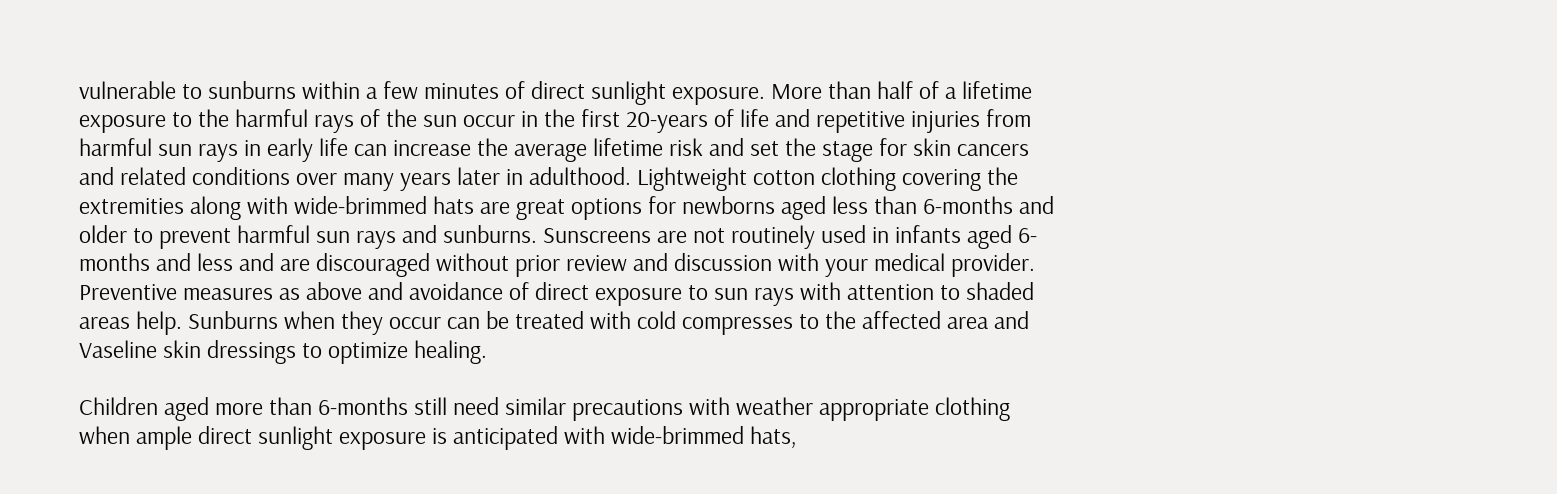vulnerable to sunburns within a few minutes of direct sunlight exposure. More than half of a lifetime exposure to the harmful rays of the sun occur in the first 20-years of life and repetitive injuries from harmful sun rays in early life can increase the average lifetime risk and set the stage for skin cancers and related conditions over many years later in adulthood. Lightweight cotton clothing covering the extremities along with wide-brimmed hats are great options for newborns aged less than 6-months and older to prevent harmful sun rays and sunburns. Sunscreens are not routinely used in infants aged 6-months and less and are discouraged without prior review and discussion with your medical provider. Preventive measures as above and avoidance of direct exposure to sun rays with attention to shaded areas help. Sunburns when they occur can be treated with cold compresses to the affected area and Vaseline skin dressings to optimize healing.

Children aged more than 6-months still need similar precautions with weather appropriate clothing when ample direct sunlight exposure is anticipated with wide-brimmed hats,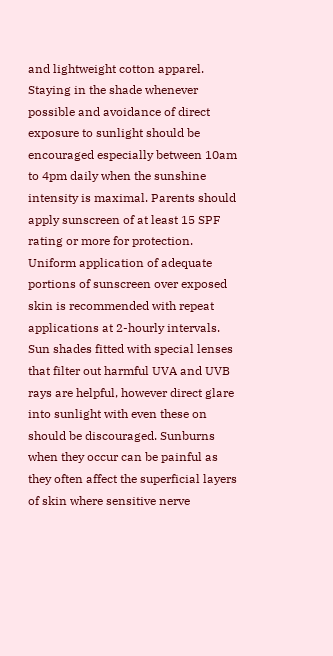and lightweight cotton apparel. Staying in the shade whenever possible and avoidance of direct exposure to sunlight should be encouraged especially between 10am to 4pm daily when the sunshine intensity is maximal. Parents should apply sunscreen of at least 15 SPF rating or more for protection. Uniform application of adequate portions of sunscreen over exposed skin is recommended with repeat applications at 2-hourly intervals. Sun shades fitted with special lenses that filter out harmful UVA and UVB rays are helpful, however direct glare into sunlight with even these on should be discouraged. Sunburns when they occur can be painful as they often affect the superficial layers of skin where sensitive nerve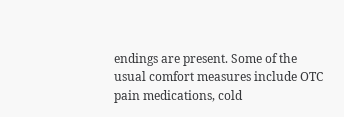endings are present. Some of the usual comfort measures include OTC pain medications, cold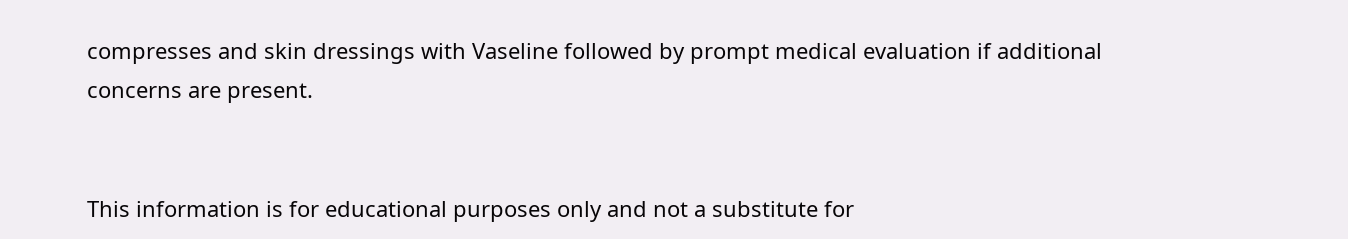compresses and skin dressings with Vaseline followed by prompt medical evaluation if additional concerns are present.


This information is for educational purposes only and not a substitute for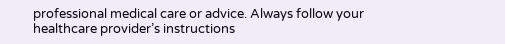professional medical care or advice. Always follow your healthcare provider’s instructions